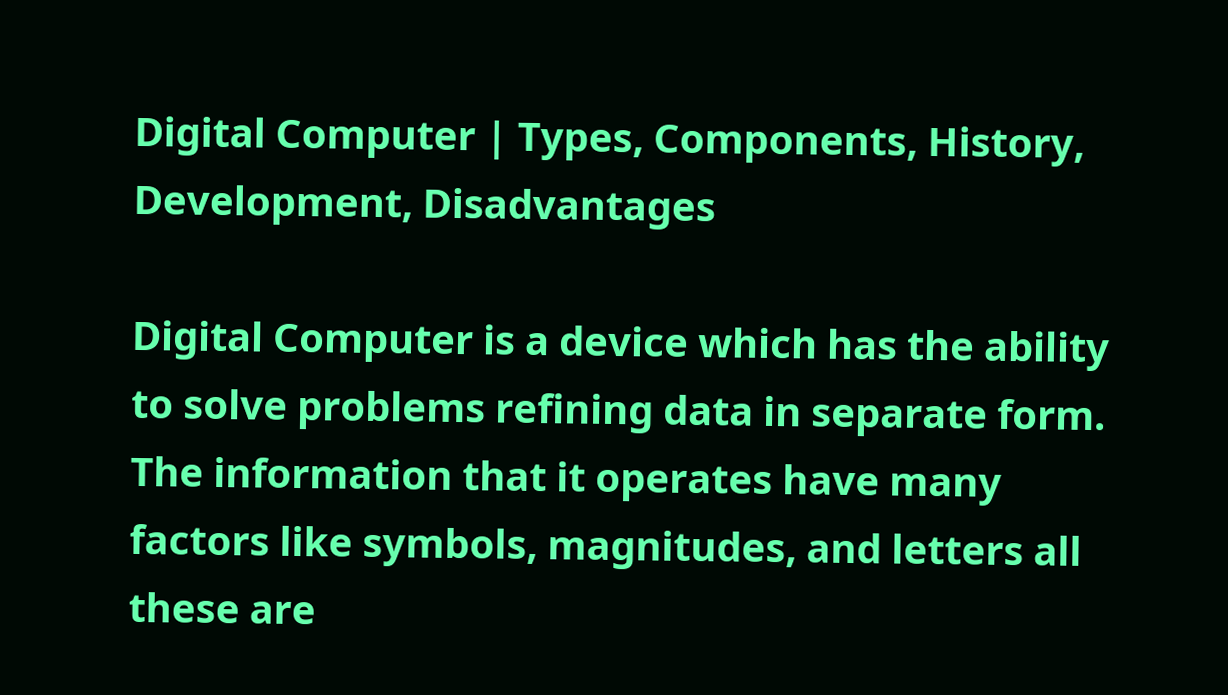Digital Computer | Types, Components, History, Development, Disadvantages

Digital Computer is a device which has the ability to solve problems refining data in separate form.
The information that it operates have many factors like symbols, magnitudes, and letters all these are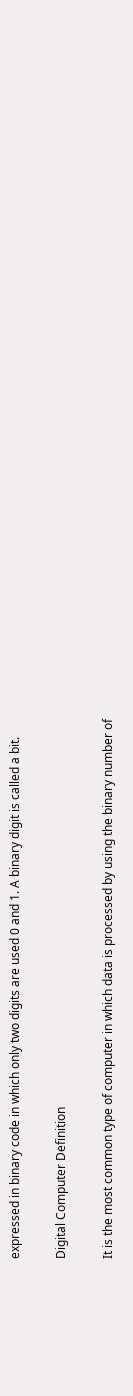expressed in binary code in which only two digits are used 0 and 1. A binary digit is called a bit.

Digital Computer Definition

It is the most common type of computer in which data is processed by using the binary number of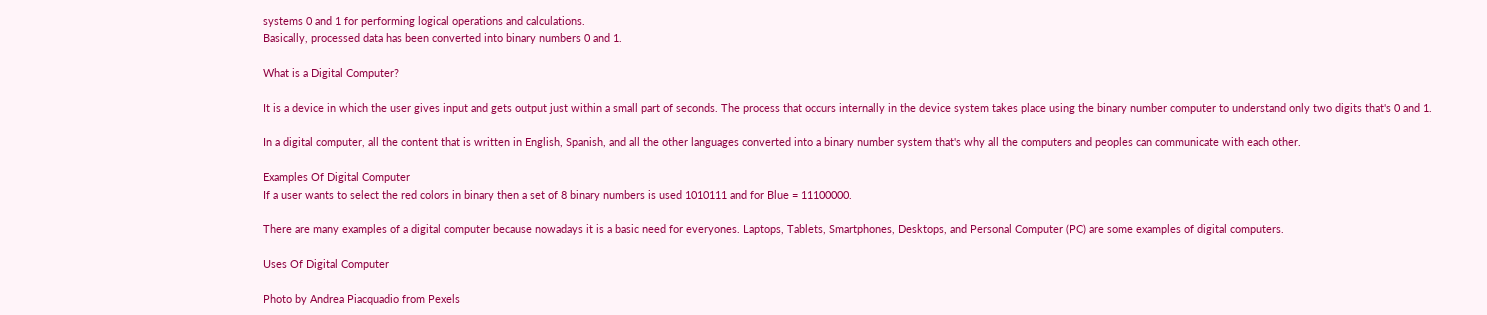systems 0 and 1 for performing logical operations and calculations.
Basically, processed data has been converted into binary numbers 0 and 1.

What is a Digital Computer?

It is a device in which the user gives input and gets output just within a small part of seconds. The process that occurs internally in the device system takes place using the binary number computer to understand only two digits that's 0 and 1.

In a digital computer, all the content that is written in English, Spanish, and all the other languages converted into a binary number system that's why all the computers and peoples can communicate with each other.

Examples Of Digital Computer
If a user wants to select the red colors in binary then a set of 8 binary numbers is used 1010111 and for Blue = 11100000.

There are many examples of a digital computer because nowadays it is a basic need for everyones. Laptops, Tablets, Smartphones, Desktops, and Personal Computer (PC) are some examples of digital computers.

Uses Of Digital Computer

Photo by Andrea Piacquadio from Pexels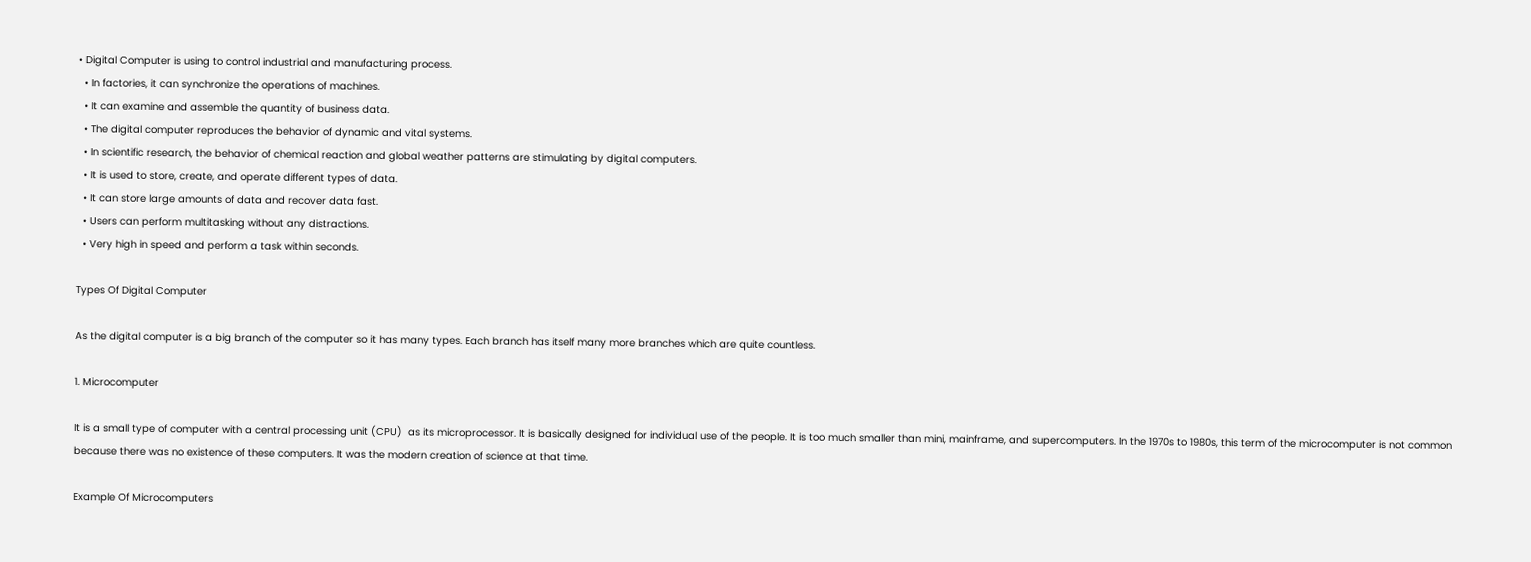• Digital Computer is using to control industrial and manufacturing process.
  • In factories, it can synchronize the operations of machines.
  • It can examine and assemble the quantity of business data.
  • The digital computer reproduces the behavior of dynamic and vital systems.
  • In scientific research, the behavior of chemical reaction and global weather patterns are stimulating by digital computers.
  • It is used to store, create, and operate different types of data.
  • It can store large amounts of data and recover data fast.
  • Users can perform multitasking without any distractions.
  • Very high in speed and perform a task within seconds.

Types Of Digital Computer

As the digital computer is a big branch of the computer so it has many types. Each branch has itself many more branches which are quite countless.

1. Microcomputer

It is a small type of computer with a central processing unit (CPU)  as its microprocessor. It is basically designed for individual use of the people. It is too much smaller than mini, mainframe, and supercomputers. In the 1970s to 1980s, this term of the microcomputer is not common because there was no existence of these computers. It was the modern creation of science at that time.

Example Of Microcomputers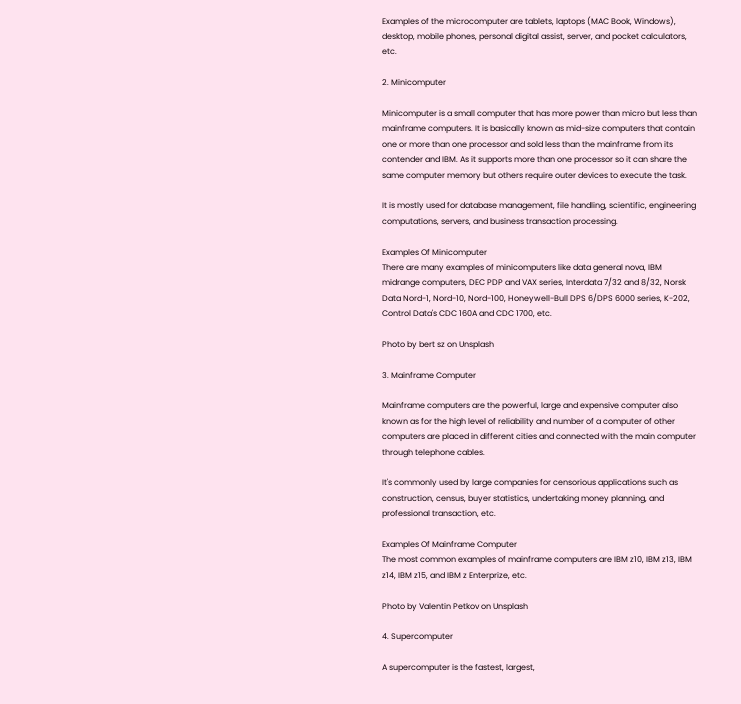Examples of the microcomputer are tablets, laptops (MAC Book, Windows), desktop, mobile phones, personal digital assist, server, and pocket calculators, etc.

2. Minicomputer

Minicomputer is a small computer that has more power than micro but less than mainframe computers. It is basically known as mid-size computers that contain one or more than one processor and sold less than the mainframe from its contender and IBM. As it supports more than one processor so it can share the same computer memory but others require outer devices to execute the task.

It is mostly used for database management, file handling, scientific, engineering computations, servers, and business transaction processing.

Examples Of Minicomputer
There are many examples of minicomputers like data general nova, IBM midrange computers, DEC PDP and VAX series, Interdata 7/32 and 8/32, Norsk Data Nord-1, Nord-10, Nord-100, Honeywell-Bull DPS 6/DPS 6000 series, K-202, Control Data's CDC 160A and CDC 1700, etc.

Photo by bert sz on Unsplash

3. Mainframe Computer

Mainframe computers are the powerful, large and expensive computer also known as for the high level of reliability and number of a computer of other computers are placed in different cities and connected with the main computer through telephone cables.

It's commonly used by large companies for censorious applications such as construction, census, buyer statistics, undertaking money planning, and professional transaction, etc.

Examples Of Mainframe Computer
The most common examples of mainframe computers are IBM z10, IBM z13, IBM z14, IBM z15, and IBM z Enterprize, etc.

Photo by Valentin Petkov on Unsplash

4. Supercomputer

A supercomputer is the fastest, largest,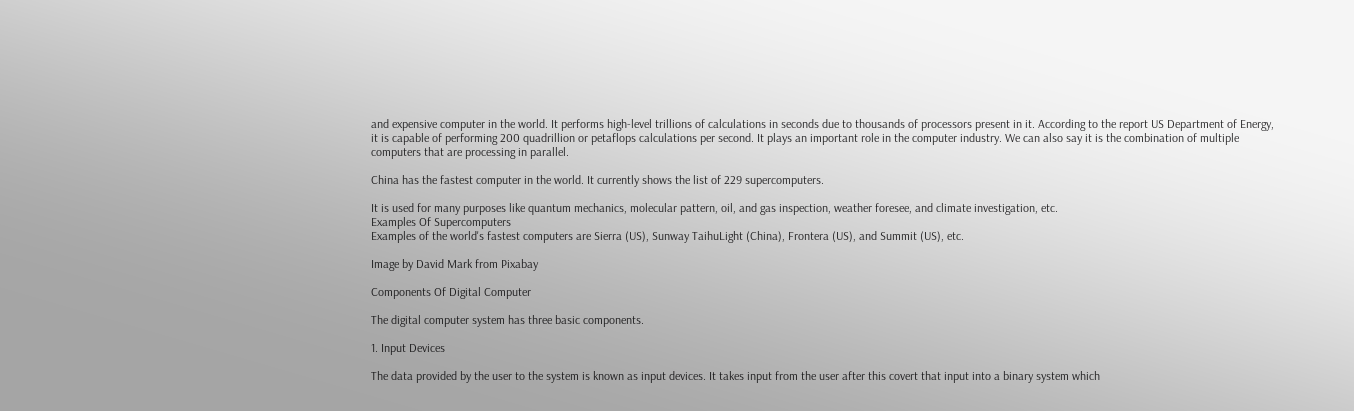and expensive computer in the world. It performs high-level trillions of calculations in seconds due to thousands of processors present in it. According to the report US Department of Energy, it is capable of performing 200 quadrillion or petaflops calculations per second. It plays an important role in the computer industry. We can also say it is the combination of multiple computers that are processing in parallel.

China has the fastest computer in the world. It currently shows the list of 229 supercomputers.

It is used for many purposes like quantum mechanics, molecular pattern, oil, and gas inspection, weather foresee, and climate investigation, etc.
Examples Of Supercomputers
Examples of the world's fastest computers are Sierra (US), Sunway TaihuLight (China), Frontera (US), and Summit (US), etc.

Image by David Mark from Pixabay

Components Of Digital Computer

The digital computer system has three basic components.

1. Input Devices

The data provided by the user to the system is known as input devices. It takes input from the user after this covert that input into a binary system which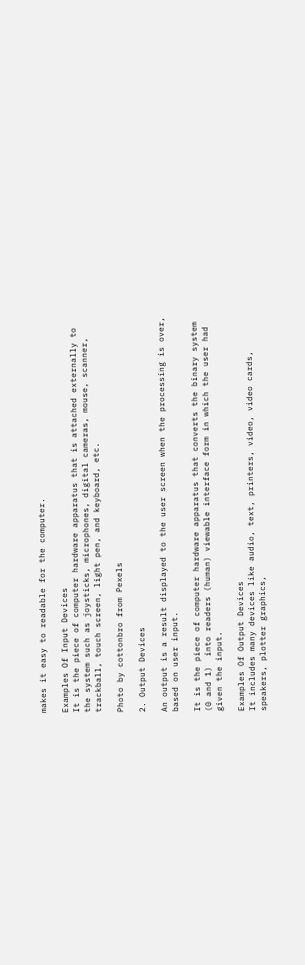makes it easy to readable for the computer.

Examples Of Input Devices
It is the piece of computer hardware apparatus that is attached externally to the system such as joysticks, microphones, digital cameras, mouse, scanner, trackball, touch screen, light pen, and keyboard, etc.

Photo by cottonbro from Pexels

2. Output Devices

An output is a result displayed to the user screen when the processing is over, based on user input.

It is the piece of computer hardware apparatus that converts the binary system (0 and 1)  into readers (human) viewable interface form in which the user had given the input.

Examples Of Output Devices
It includes many devices like audio, text, printers, video, video cards, speakers, plotter graphics,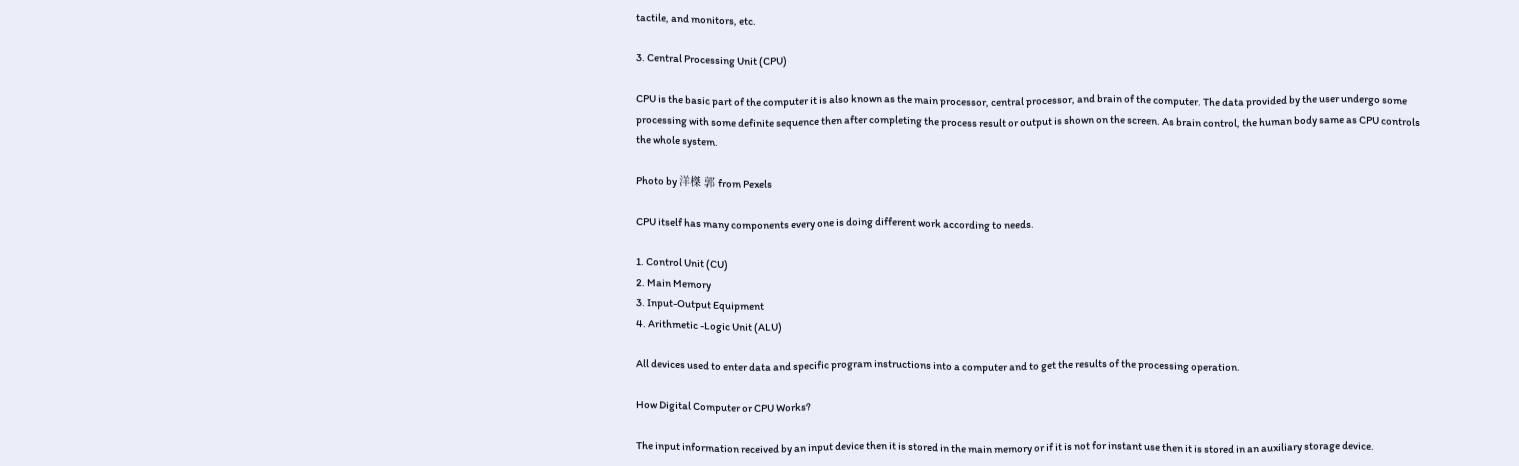tactile, and monitors, etc.

3. Central Processing Unit (CPU)

CPU is the basic part of the computer it is also known as the main processor, central processor, and brain of the computer. The data provided by the user undergo some processing with some definite sequence then after completing the process result or output is shown on the screen. As brain control, the human body same as CPU controls the whole system.

Photo by 洋榤 郭 from Pexels

CPU itself has many components every one is doing different work according to needs.

1. Control Unit (CU)
2. Main Memory
3. Input-Output Equipment
4. Arithmetic -Logic Unit (ALU)

All devices used to enter data and specific program instructions into a computer and to get the results of the processing operation.

How Digital Computer or CPU Works?

The input information received by an input device then it is stored in the main memory or if it is not for instant use then it is stored in an auxiliary storage device.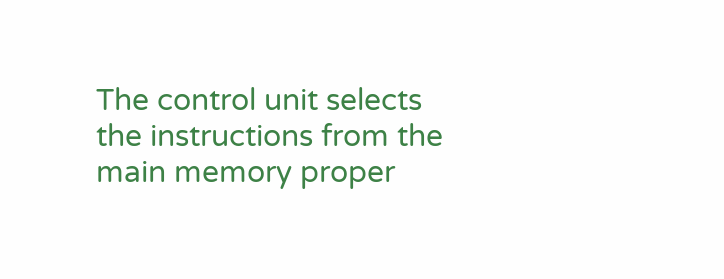The control unit selects the instructions from the main memory proper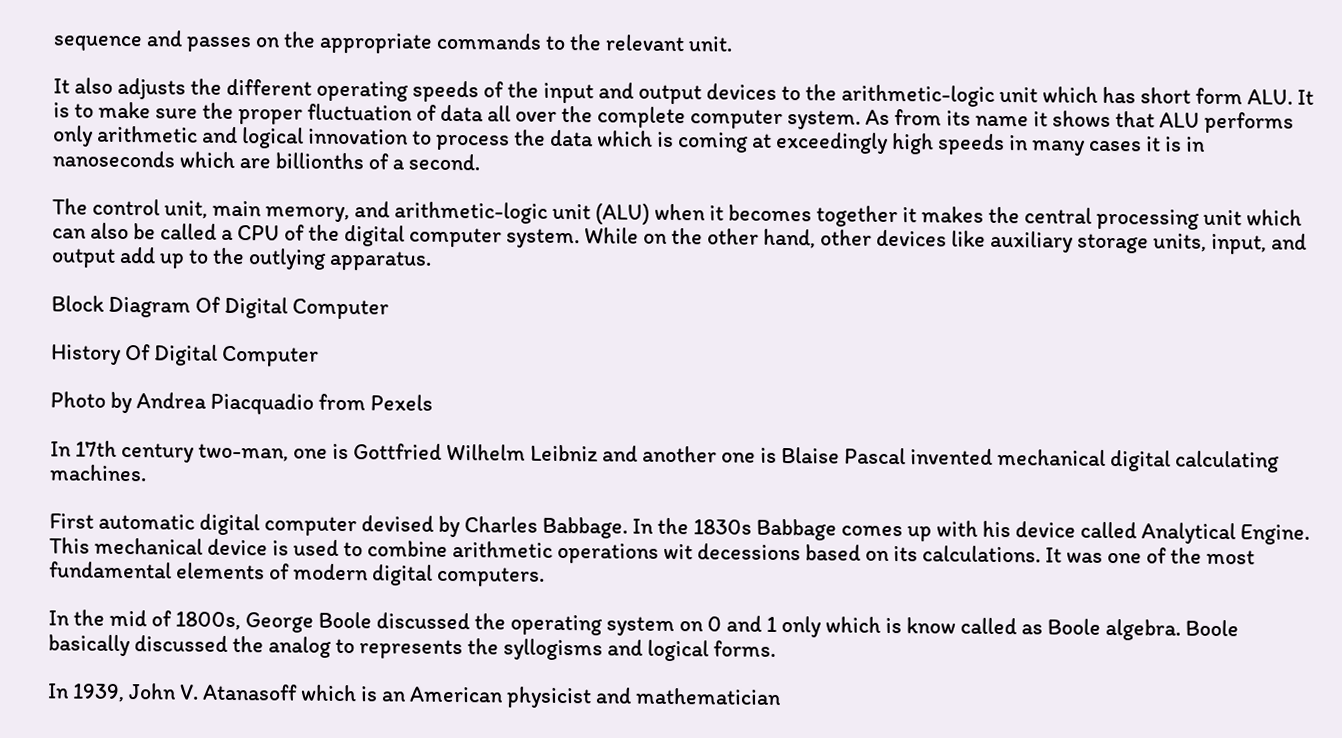sequence and passes on the appropriate commands to the relevant unit.

It also adjusts the different operating speeds of the input and output devices to the arithmetic-logic unit which has short form ALU. It is to make sure the proper fluctuation of data all over the complete computer system. As from its name it shows that ALU performs only arithmetic and logical innovation to process the data which is coming at exceedingly high speeds in many cases it is in nanoseconds which are billionths of a second.

The control unit, main memory, and arithmetic-logic unit (ALU) when it becomes together it makes the central processing unit which can also be called a CPU of the digital computer system. While on the other hand, other devices like auxiliary storage units, input, and output add up to the outlying apparatus.

Block Diagram Of Digital Computer

History Of Digital Computer

Photo by Andrea Piacquadio from Pexels

In 17th century two-man, one is Gottfried Wilhelm Leibniz and another one is Blaise Pascal invented mechanical digital calculating machines.

First automatic digital computer devised by Charles Babbage. In the 1830s Babbage comes up with his device called Analytical Engine.  This mechanical device is used to combine arithmetic operations wit decessions based on its calculations. It was one of the most fundamental elements of modern digital computers.

In the mid of 1800s, George Boole discussed the operating system on 0 and 1 only which is know called as Boole algebra. Boole basically discussed the analog to represents the syllogisms and logical forms.

In 1939, John V. Atanasoff which is an American physicist and mathematician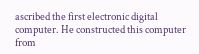ascribed the first electronic digital computer. He constructed this computer from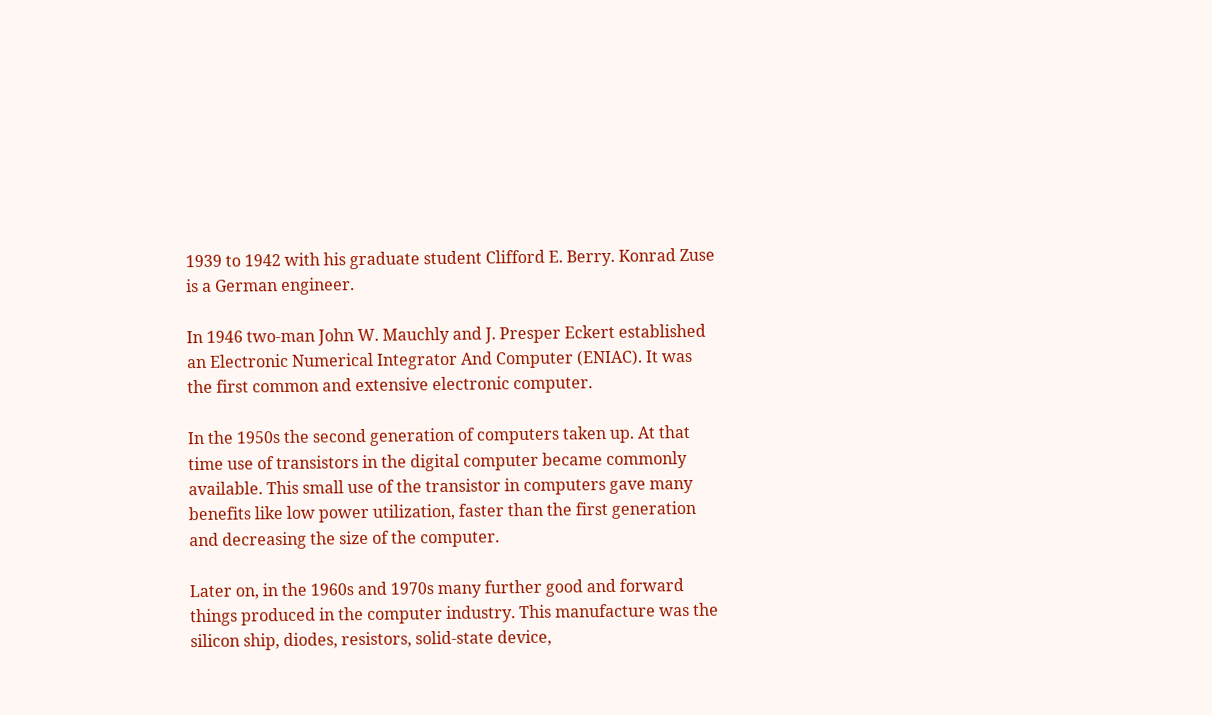1939 to 1942 with his graduate student Clifford E. Berry. Konrad Zuse is a German engineer.

In 1946 two-man John W. Mauchly and J. Presper Eckert established an Electronic Numerical Integrator And Computer (ENIAC). It was the first common and extensive electronic computer.

In the 1950s the second generation of computers taken up. At that time use of transistors in the digital computer became commonly available. This small use of the transistor in computers gave many benefits like low power utilization, faster than the first generation and decreasing the size of the computer.

Later on, in the 1960s and 1970s many further good and forward things produced in the computer industry. This manufacture was the silicon ship, diodes, resistors, solid-state device,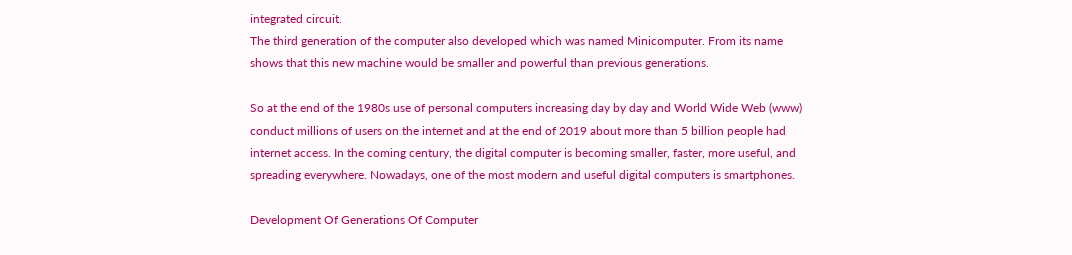integrated circuit.
The third generation of the computer also developed which was named Minicomputer. From its name shows that this new machine would be smaller and powerful than previous generations.

So at the end of the 1980s use of personal computers increasing day by day and World Wide Web (www) conduct millions of users on the internet and at the end of 2019 about more than 5 billion people had internet access. In the coming century, the digital computer is becoming smaller, faster, more useful, and spreading everywhere. Nowadays, one of the most modern and useful digital computers is smartphones.

Development Of Generations Of Computer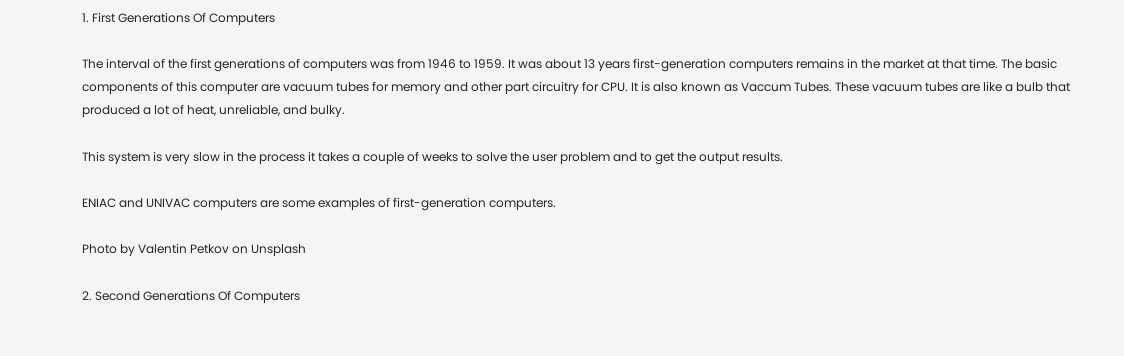1. First Generations Of Computers

The interval of the first generations of computers was from 1946 to 1959. It was about 13 years first-generation computers remains in the market at that time. The basic components of this computer are vacuum tubes for memory and other part circuitry for CPU. It is also known as Vaccum Tubes. These vacuum tubes are like a bulb that produced a lot of heat, unreliable, and bulky.

This system is very slow in the process it takes a couple of weeks to solve the user problem and to get the output results.

ENIAC and UNIVAC computers are some examples of first-generation computers.

Photo by Valentin Petkov on Unsplash

2. Second Generations Of Computers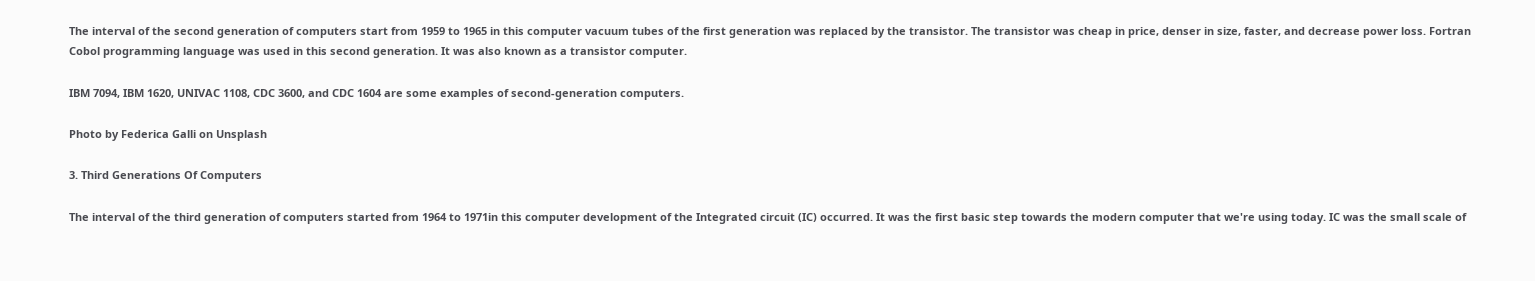The interval of the second generation of computers start from 1959 to 1965 in this computer vacuum tubes of the first generation was replaced by the transistor. The transistor was cheap in price, denser in size, faster, and decrease power loss. Fortran Cobol programming language was used in this second generation. It was also known as a transistor computer.

IBM 7094, IBM 1620, UNIVAC 1108, CDC 3600, and CDC 1604 are some examples of second-generation computers.

Photo by Federica Galli on Unsplash

3. Third Generations Of Computers

The interval of the third generation of computers started from 1964 to 1971in this computer development of the Integrated circuit (IC) occurred. It was the first basic step towards the modern computer that we're using today. IC was the small scale of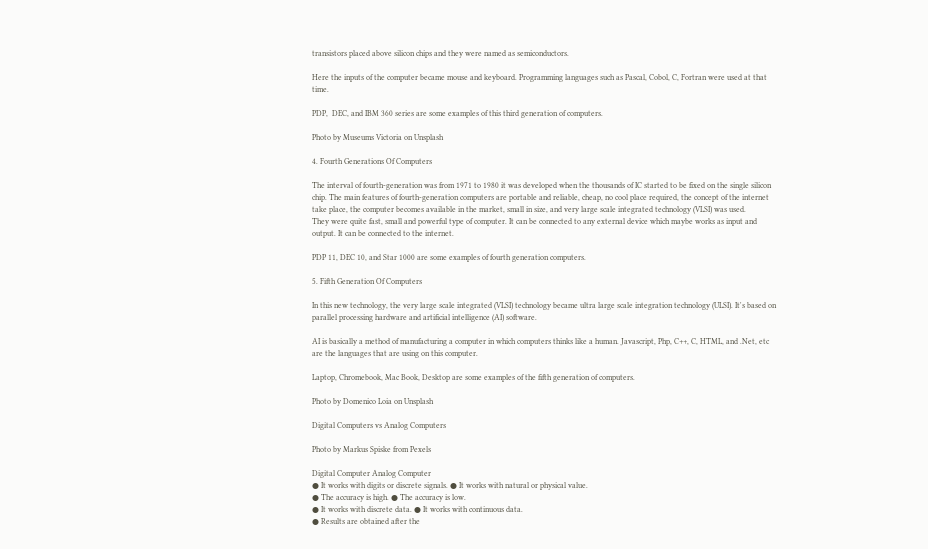transistors placed above silicon chips and they were named as semiconductors.

Here the inputs of the computer became mouse and keyboard. Programming languages such as Pascal, Cobol, C, Fortran were used at that time.

PDP,  DEC, and IBM 360 series are some examples of this third generation of computers.

Photo by Museums Victoria on Unsplash

4. Fourth Generations Of Computers

The interval of fourth-generation was from 1971 to 1980 it was developed when the thousands of IC started to be fixed on the single silicon chip. The main features of fourth-generation computers are portable and reliable, cheap, no cool place required, the concept of the internet take place, the computer becomes available in the market, small in size, and very large scale integrated technology (VLSI) was used.
They were quite fast, small and powerful type of computer. It can be connected to any external device which maybe works as input and output. It can be connected to the internet.

PDP 11, DEC 10, and Star 1000 are some examples of fourth generation computers.

5. Fifth Generation Of Computers

In this new technology, the very large scale integrated (VLSI) technology became ultra large scale integration technology (ULSI). It's based on parallel processing hardware and artificial intelligence (AI) software.

AI is basically a method of manufacturing a computer in which computers thinks like a human. Javascript, Php, C++, C, HTML, and .Net, etc are the languages that are using on this computer.

Laptop, Chromebook, Mac Book, Desktop are some examples of the fifth generation of computers.

Photo by Domenico Loia on Unsplash

Digital Computers vs Analog Computers

Photo by Markus Spiske from Pexels

Digital Computer Analog Computer
● It works with digits or discrete signals. ● It works with natural or physical value.
● The accuracy is high. ● The accuracy is low.
● It works with discrete data. ● It works with continuous data.
● Results are obtained after the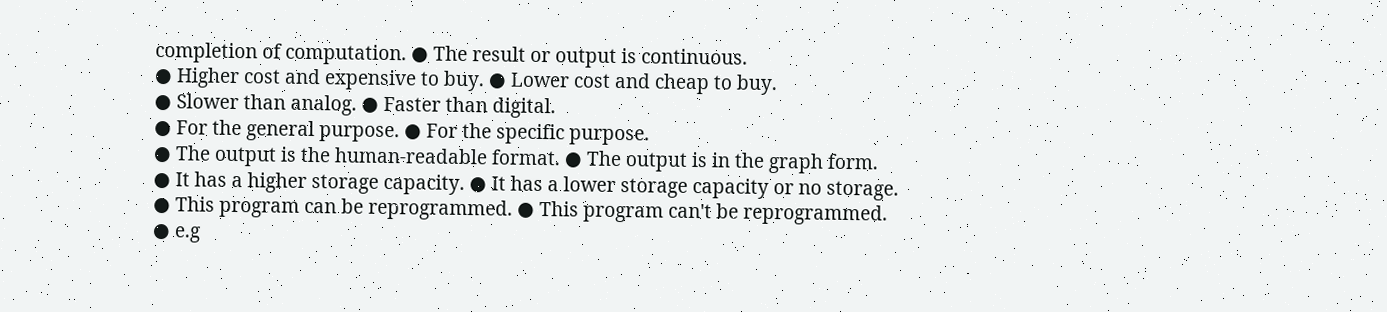completion of computation. ● The result or output is continuous.
● Higher cost and expensive to buy. ● Lower cost and cheap to buy.
● Slower than analog. ● Faster than digital.
● For the general purpose. ● For the specific purpose.
● The output is the human-readable format. ● The output is in the graph form.
● It has a higher storage capacity. ● It has a lower storage capacity or no storage.
● This program can be reprogrammed. ● This program can't be reprogrammed.
● e.g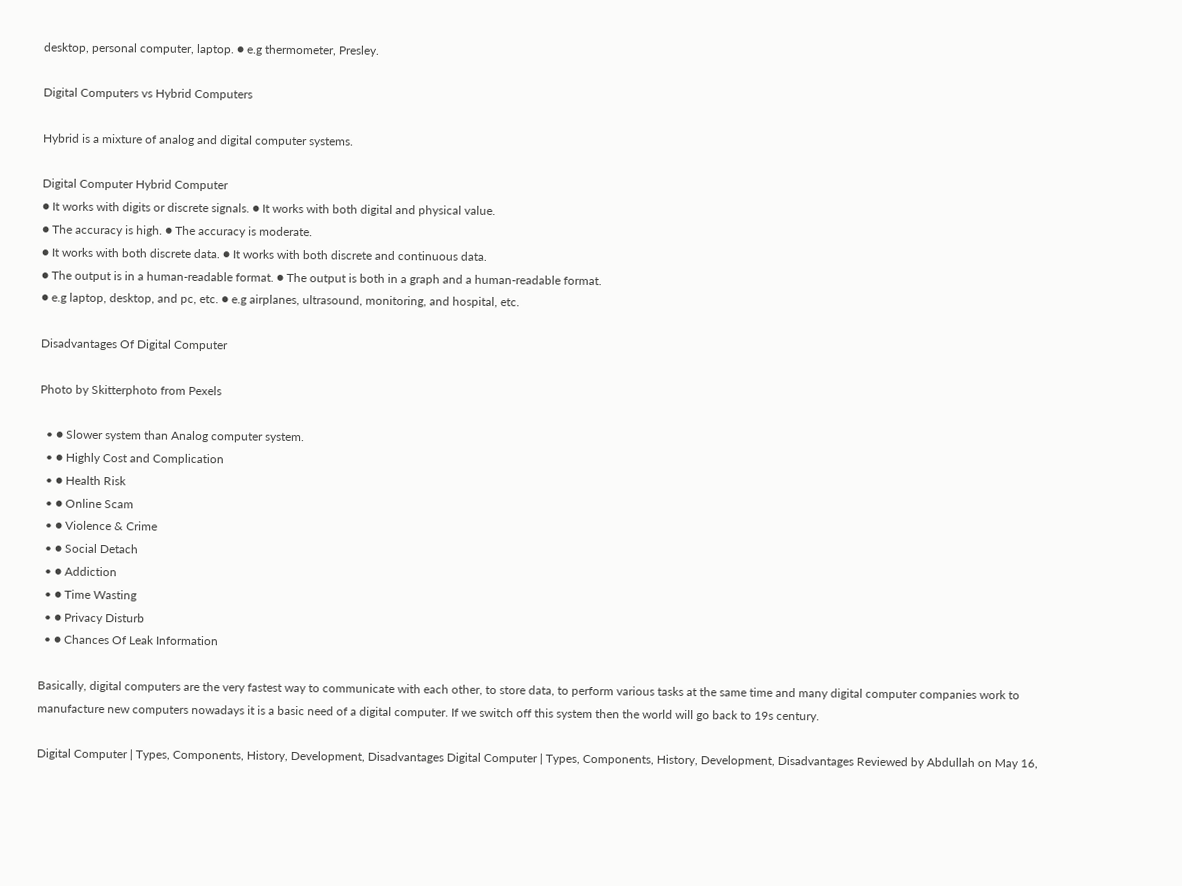desktop, personal computer, laptop. ● e.g thermometer, Presley.

Digital Computers vs Hybrid Computers

Hybrid is a mixture of analog and digital computer systems.

Digital Computer Hybrid Computer
● It works with digits or discrete signals. ● It works with both digital and physical value.
● The accuracy is high. ● The accuracy is moderate.
● It works with both discrete data. ● It works with both discrete and continuous data.
● The output is in a human-readable format. ● The output is both in a graph and a human-readable format.
● e.g laptop, desktop, and pc, etc. ● e.g airplanes, ultrasound, monitoring, and hospital, etc.

Disadvantages Of Digital Computer

Photo by Skitterphoto from Pexels

  • ● Slower system than Analog computer system.
  • ● Highly Cost and Complication
  • ● Health Risk
  • ● Online Scam
  • ● Violence & Crime
  • ● Social Detach
  • ● Addiction
  • ● Time Wasting
  • ● Privacy Disturb
  • ● Chances Of Leak Information

Basically, digital computers are the very fastest way to communicate with each other, to store data, to perform various tasks at the same time and many digital computer companies work to manufacture new computers nowadays it is a basic need of a digital computer. If we switch off this system then the world will go back to 19s century.

Digital Computer | Types, Components, History, Development, Disadvantages Digital Computer | Types, Components, History, Development, Disadvantages Reviewed by Abdullah on May 16,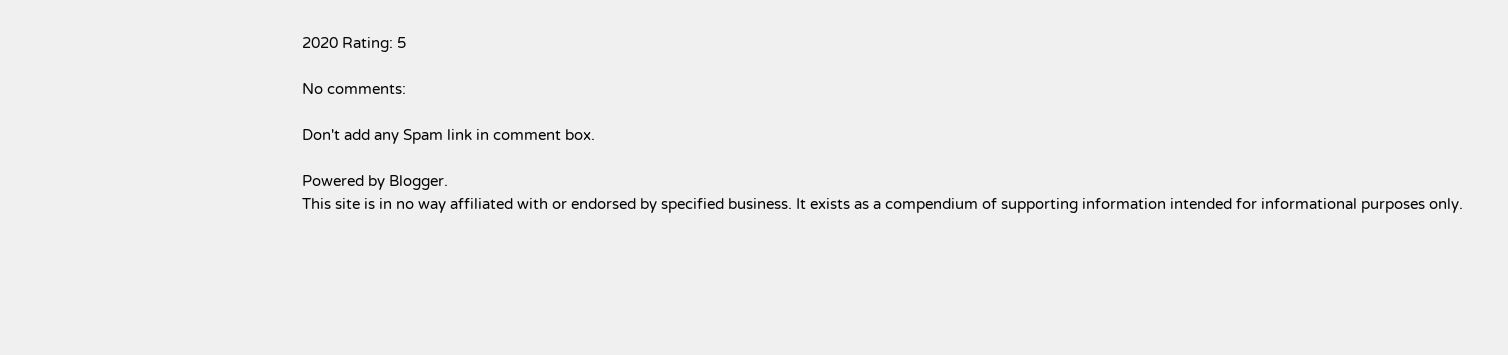2020 Rating: 5

No comments:

Don't add any Spam link in comment box.

Powered by Blogger.
This site is in no way affiliated with or endorsed by specified business. It exists as a compendium of supporting information intended for informational purposes only.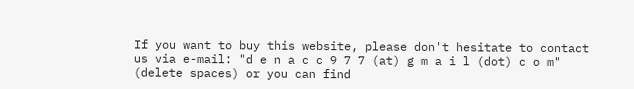If you want to buy this website, please don't hesitate to contact us via e-mail: "d e n a c c 9 7 7 (at) g m a i l (dot) c o m" (delete spaces) or you can find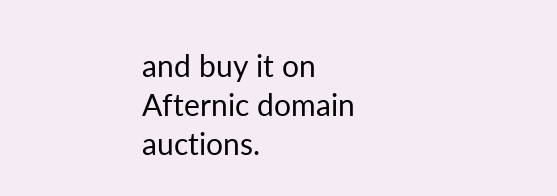and buy it on Afternic domain auctions.